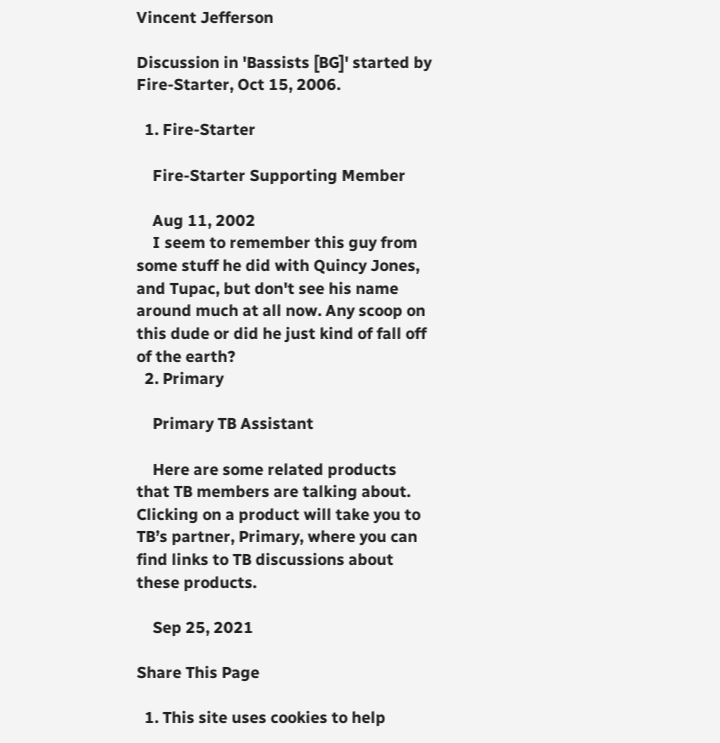Vincent Jefferson

Discussion in 'Bassists [BG]' started by Fire-Starter, Oct 15, 2006.

  1. Fire-Starter

    Fire-Starter Supporting Member

    Aug 11, 2002
    I seem to remember this guy from some stuff he did with Quincy Jones, and Tupac, but don't see his name around much at all now. Any scoop on this dude or did he just kind of fall off of the earth?
  2. Primary

    Primary TB Assistant

    Here are some related products that TB members are talking about. Clicking on a product will take you to TB’s partner, Primary, where you can find links to TB discussions about these products.

    Sep 25, 2021

Share This Page

  1. This site uses cookies to help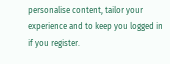personalise content, tailor your experience and to keep you logged in if you register.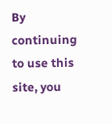By continuing to use this site, you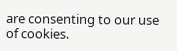are consenting to our use of cookies.